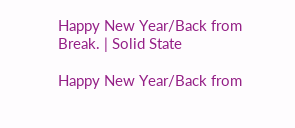Happy New Year/Back from Break. | Solid State

Happy New Year/Back from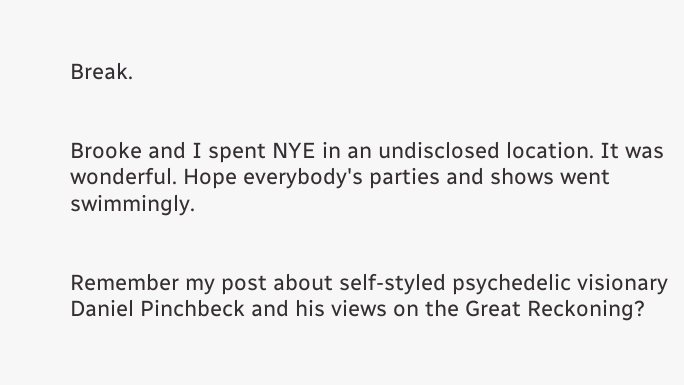Break.


Brooke and I spent NYE in an undisclosed location. It was wonderful. Hope everybody's parties and shows went swimmingly.


Remember my post about self-styled psychedelic visionary Daniel Pinchbeck and his views on the Great Reckoning?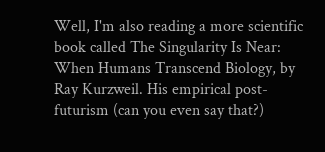Well, I'm also reading a more scientific book called The Singularity Is Near: When Humans Transcend Biology, by Ray Kurzweil. His empirical post-futurism (can you even say that?)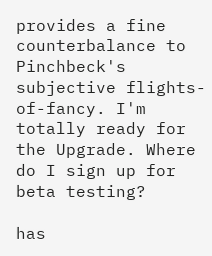provides a fine counterbalance to Pinchbeck's subjective flights-of-fancy. I'm totally ready for the Upgrade. Where do I sign up for beta testing?

has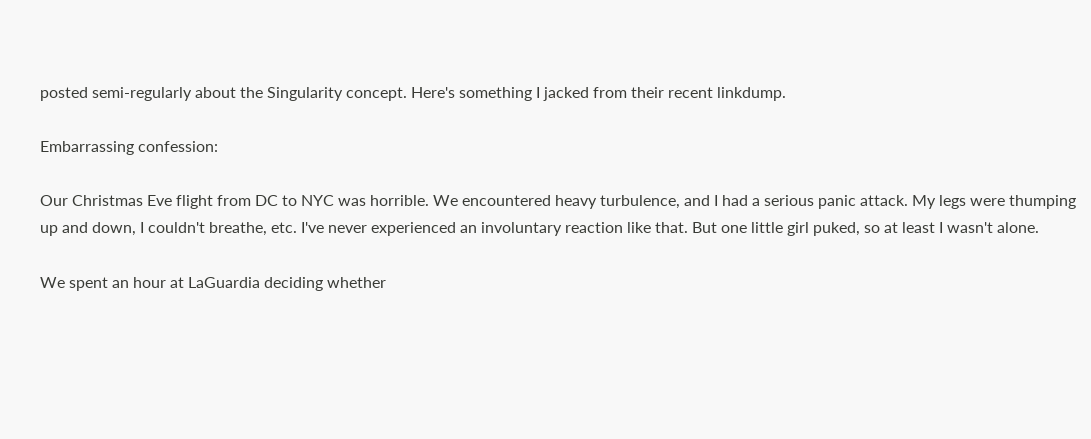posted semi-regularly about the Singularity concept. Here's something I jacked from their recent linkdump.

Embarrassing confession:

Our Christmas Eve flight from DC to NYC was horrible. We encountered heavy turbulence, and I had a serious panic attack. My legs were thumping up and down, I couldn't breathe, etc. I've never experienced an involuntary reaction like that. But one little girl puked, so at least I wasn't alone.

We spent an hour at LaGuardia deciding whether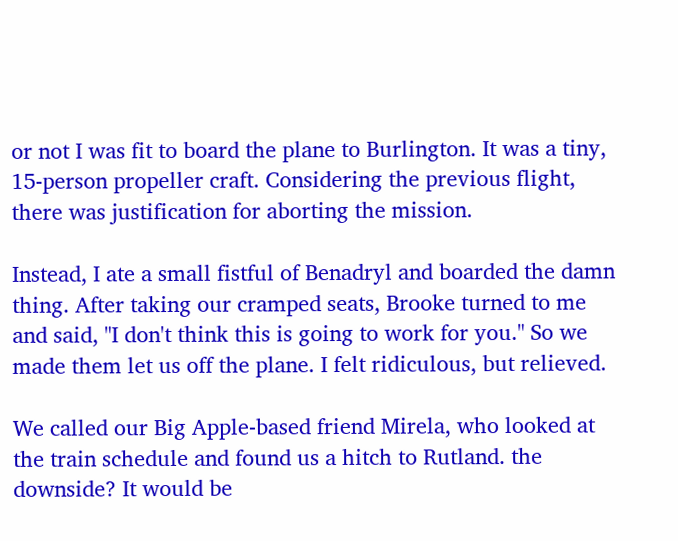or not I was fit to board the plane to Burlington. It was a tiny, 15-person propeller craft. Considering the previous flight, there was justification for aborting the mission.

Instead, I ate a small fistful of Benadryl and boarded the damn thing. After taking our cramped seats, Brooke turned to me and said, "I don't think this is going to work for you." So we made them let us off the plane. I felt ridiculous, but relieved.

We called our Big Apple-based friend Mirela, who looked at the train schedule and found us a hitch to Rutland. the downside? It would be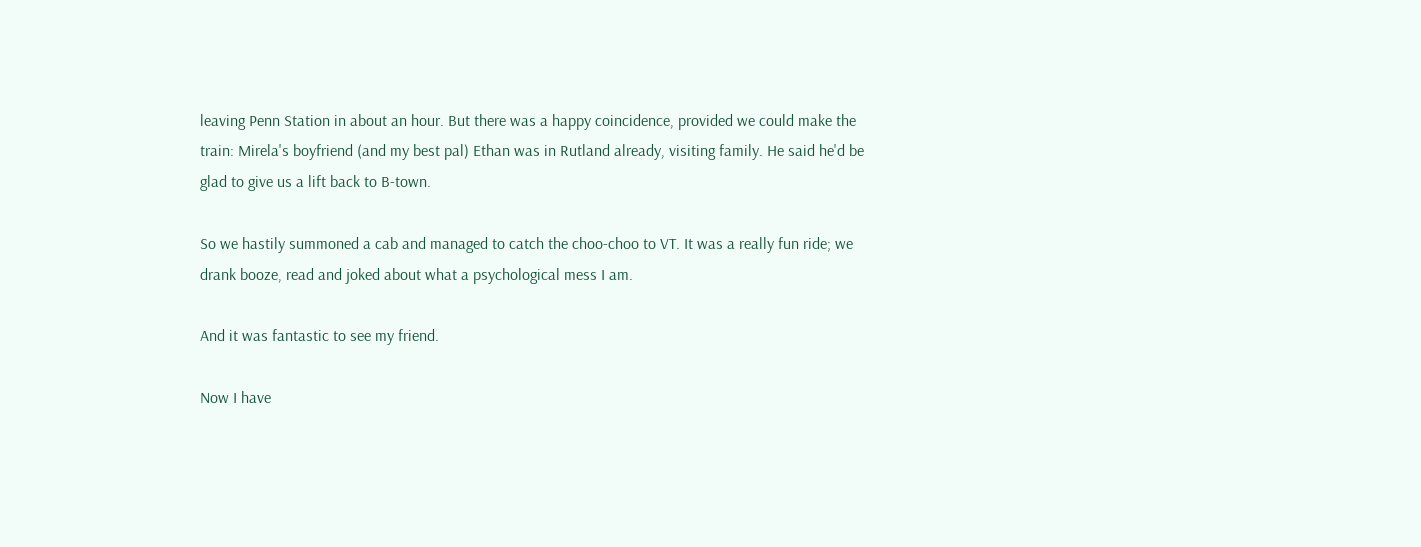leaving Penn Station in about an hour. But there was a happy coincidence, provided we could make the train: Mirela's boyfriend (and my best pal) Ethan was in Rutland already, visiting family. He said he'd be glad to give us a lift back to B-town.

So we hastily summoned a cab and managed to catch the choo-choo to VT. It was a really fun ride; we drank booze, read and joked about what a psychological mess I am.

And it was fantastic to see my friend.

Now I have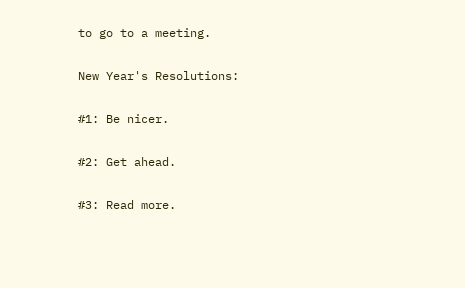to go to a meeting.

New Year's Resolutions:

#1: Be nicer.

#2: Get ahead.

#3: Read more.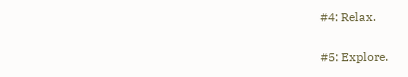#4: Relax.

#5: Explore.